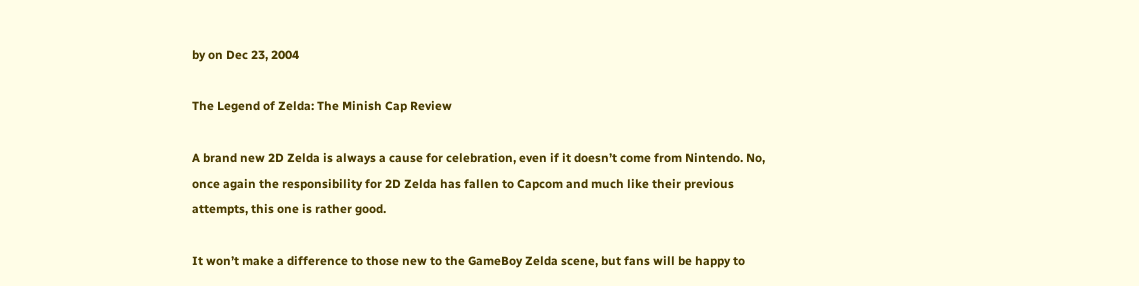by on Dec 23, 2004

The Legend of Zelda: The Minish Cap Review

A brand new 2D Zelda is always a cause for celebration, even if it doesn’t come from Nintendo. No, once again the responsibility for 2D Zelda has fallen to Capcom and much like their previous attempts, this one is rather good.

It won’t make a difference to those new to the GameBoy Zelda scene, but fans will be happy to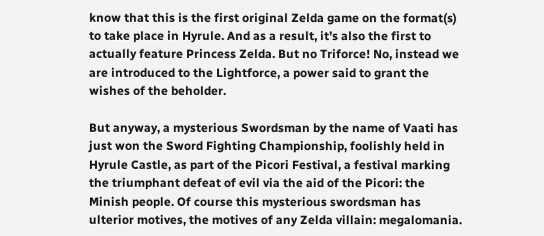know that this is the first original Zelda game on the format(s) to take place in Hyrule. And as a result, it’s also the first to actually feature Princess Zelda. But no Triforce! No, instead we are introduced to the Lightforce, a power said to grant the wishes of the beholder.

But anyway, a mysterious Swordsman by the name of Vaati has just won the Sword Fighting Championship, foolishly held in Hyrule Castle, as part of the Picori Festival, a festival marking the triumphant defeat of evil via the aid of the Picori: the Minish people. Of course this mysterious swordsman has ulterior motives, the motives of any Zelda villain: megalomania.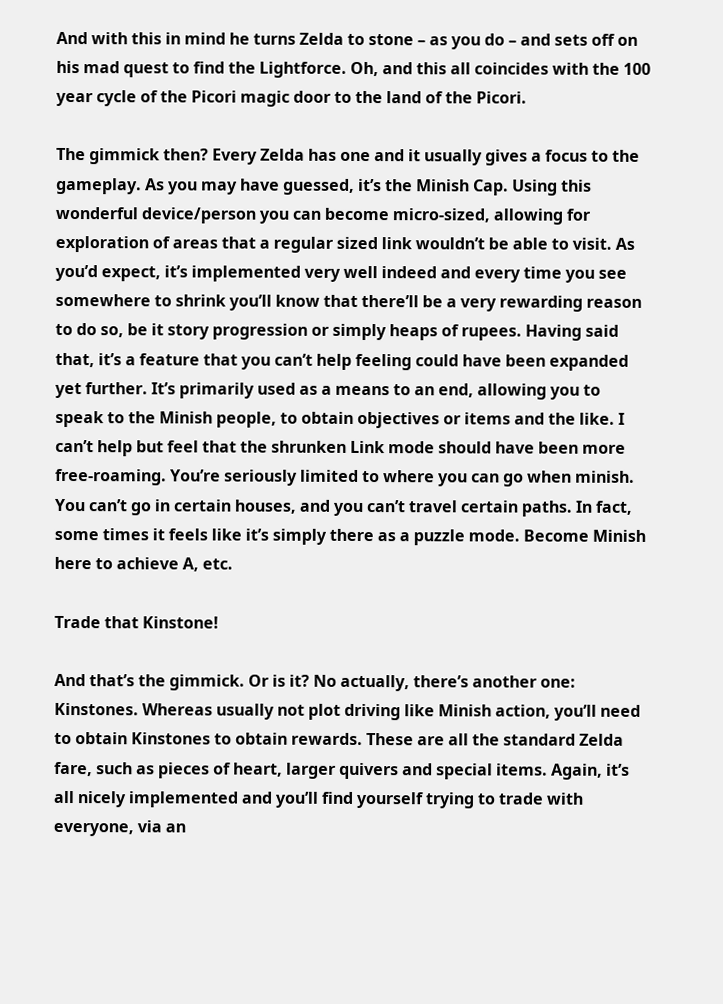And with this in mind he turns Zelda to stone – as you do – and sets off on his mad quest to find the Lightforce. Oh, and this all coincides with the 100 year cycle of the Picori magic door to the land of the Picori.

The gimmick then? Every Zelda has one and it usually gives a focus to the gameplay. As you may have guessed, it’s the Minish Cap. Using this wonderful device/person you can become micro-sized, allowing for exploration of areas that a regular sized link wouldn’t be able to visit. As you’d expect, it’s implemented very well indeed and every time you see somewhere to shrink you’ll know that there’ll be a very rewarding reason to do so, be it story progression or simply heaps of rupees. Having said that, it’s a feature that you can’t help feeling could have been expanded yet further. It’s primarily used as a means to an end, allowing you to speak to the Minish people, to obtain objectives or items and the like. I can’t help but feel that the shrunken Link mode should have been more free-roaming. You’re seriously limited to where you can go when minish. You can’t go in certain houses, and you can’t travel certain paths. In fact, some times it feels like it’s simply there as a puzzle mode. Become Minish here to achieve A, etc.

Trade that Kinstone!

And that’s the gimmick. Or is it? No actually, there’s another one: Kinstones. Whereas usually not plot driving like Minish action, you’ll need to obtain Kinstones to obtain rewards. These are all the standard Zelda fare, such as pieces of heart, larger quivers and special items. Again, it’s all nicely implemented and you’ll find yourself trying to trade with everyone, via an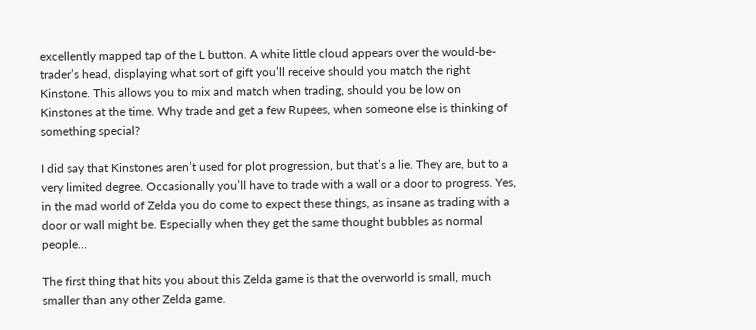excellently mapped tap of the L button. A white little cloud appears over the would-be-trader’s head, displaying what sort of gift you’ll receive should you match the right Kinstone. This allows you to mix and match when trading, should you be low on Kinstones at the time. Why trade and get a few Rupees, when someone else is thinking of something special?

I did say that Kinstones aren’t used for plot progression, but that’s a lie. They are, but to a very limited degree. Occasionally you’ll have to trade with a wall or a door to progress. Yes, in the mad world of Zelda you do come to expect these things, as insane as trading with a door or wall might be. Especially when they get the same thought bubbles as normal people…

The first thing that hits you about this Zelda game is that the overworld is small, much smaller than any other Zelda game.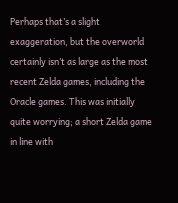Perhaps that’s a slight exaggeration, but the overworld certainly isn’t as large as the most recent Zelda games, including the Oracle games. This was initially quite worrying; a short Zelda game in line with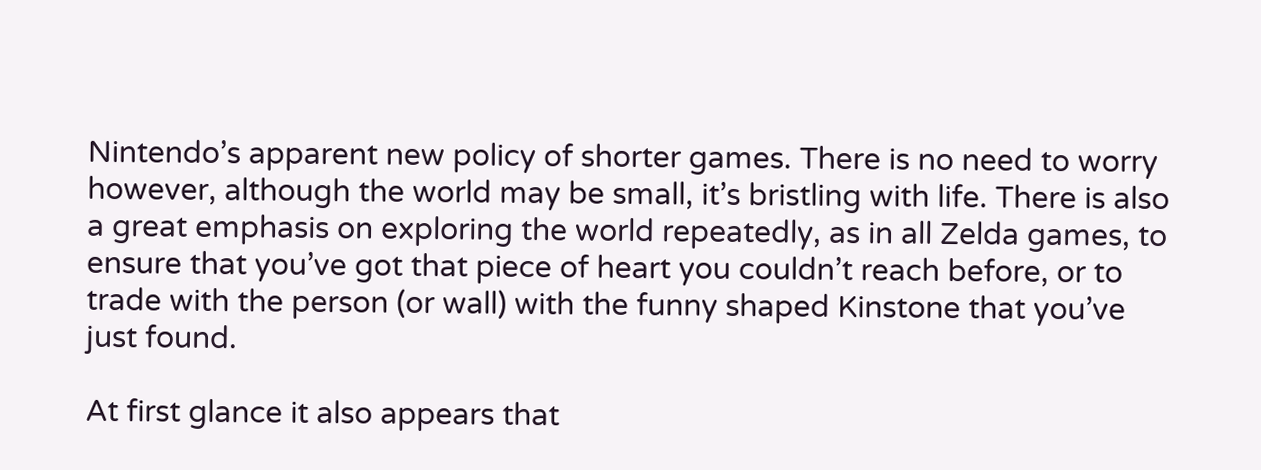Nintendo’s apparent new policy of shorter games. There is no need to worry however, although the world may be small, it’s bristling with life. There is also a great emphasis on exploring the world repeatedly, as in all Zelda games, to ensure that you’ve got that piece of heart you couldn’t reach before, or to trade with the person (or wall) with the funny shaped Kinstone that you’ve just found.

At first glance it also appears that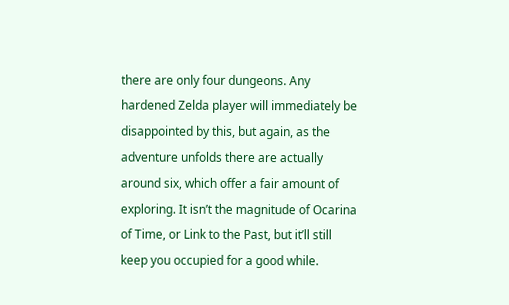there are only four dungeons. Any hardened Zelda player will immediately be disappointed by this, but again, as the adventure unfolds there are actually around six, which offer a fair amount of exploring. It isn’t the magnitude of Ocarina of Time, or Link to the Past, but it’ll still keep you occupied for a good while.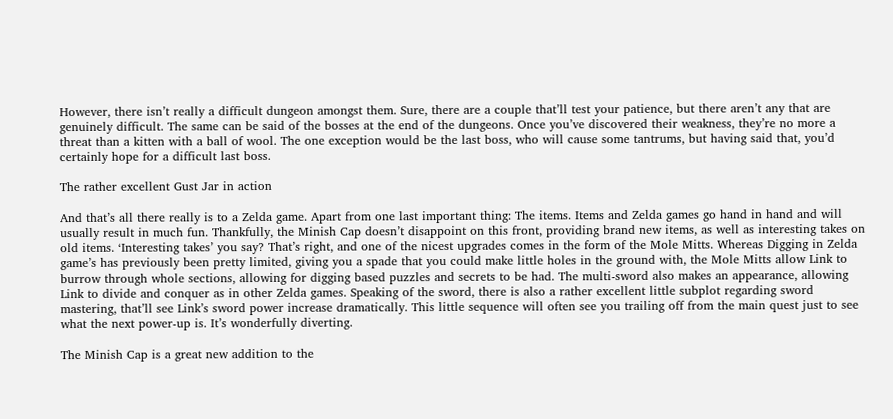However, there isn’t really a difficult dungeon amongst them. Sure, there are a couple that’ll test your patience, but there aren’t any that are genuinely difficult. The same can be said of the bosses at the end of the dungeons. Once you’ve discovered their weakness, they’re no more a threat than a kitten with a ball of wool. The one exception would be the last boss, who will cause some tantrums, but having said that, you’d certainly hope for a difficult last boss.

The rather excellent Gust Jar in action

And that’s all there really is to a Zelda game. Apart from one last important thing: The items. Items and Zelda games go hand in hand and will usually result in much fun. Thankfully, the Minish Cap doesn’t disappoint on this front, providing brand new items, as well as interesting takes on old items. ‘Interesting takes’ you say? That’s right, and one of the nicest upgrades comes in the form of the Mole Mitts. Whereas Digging in Zelda game’s has previously been pretty limited, giving you a spade that you could make little holes in the ground with, the Mole Mitts allow Link to burrow through whole sections, allowing for digging based puzzles and secrets to be had. The multi-sword also makes an appearance, allowing Link to divide and conquer as in other Zelda games. Speaking of the sword, there is also a rather excellent little subplot regarding sword mastering, that’ll see Link’s sword power increase dramatically. This little sequence will often see you trailing off from the main quest just to see what the next power-up is. It’s wonderfully diverting.

The Minish Cap is a great new addition to the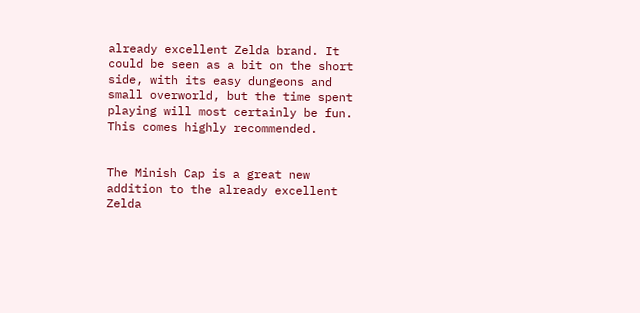already excellent Zelda brand. It could be seen as a bit on the short side, with its easy dungeons and small overworld, but the time spent playing will most certainly be fun. This comes highly recommended.


The Minish Cap is a great new addition to the already excellent Zelda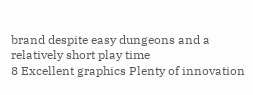brand despite easy dungeons and a relatively short play time
8 Excellent graphics Plenty of innovation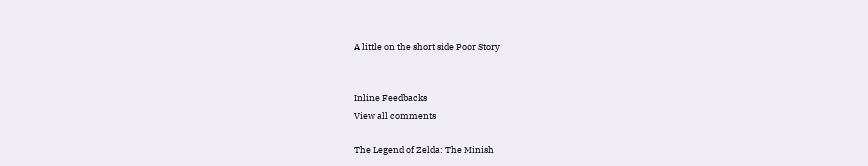A little on the short side Poor Story


Inline Feedbacks
View all comments

The Legend of Zelda: The Minish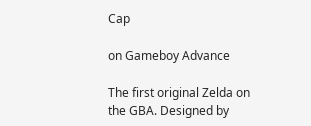Cap

on Gameboy Advance

The first original Zelda on the GBA. Designed by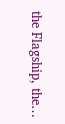the Flagship, the…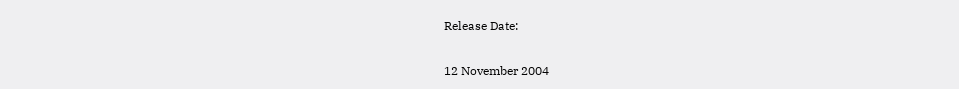Release Date:

12 November 2004